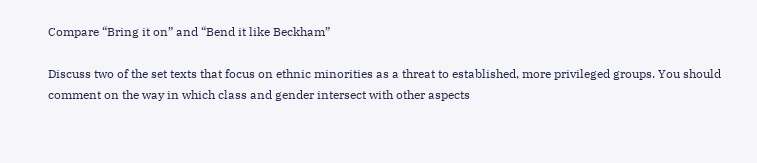Compare “Bring it on” and “Bend it like Beckham”

Discuss two of the set texts that focus on ethnic minorities as a threat to established, more privileged groups. You should comment on the way in which class and gender intersect with other aspects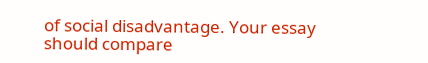of social disadvantage. Your essay should compare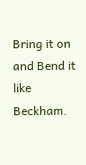Bring it on and Bend it like Beckham.